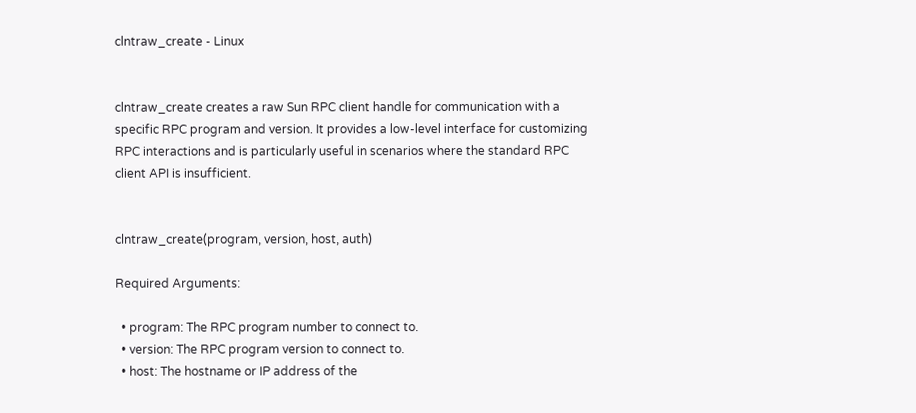clntraw_create - Linux


clntraw_create creates a raw Sun RPC client handle for communication with a specific RPC program and version. It provides a low-level interface for customizing RPC interactions and is particularly useful in scenarios where the standard RPC client API is insufficient.


clntraw_create(program, version, host, auth)

Required Arguments:

  • program: The RPC program number to connect to.
  • version: The RPC program version to connect to.
  • host: The hostname or IP address of the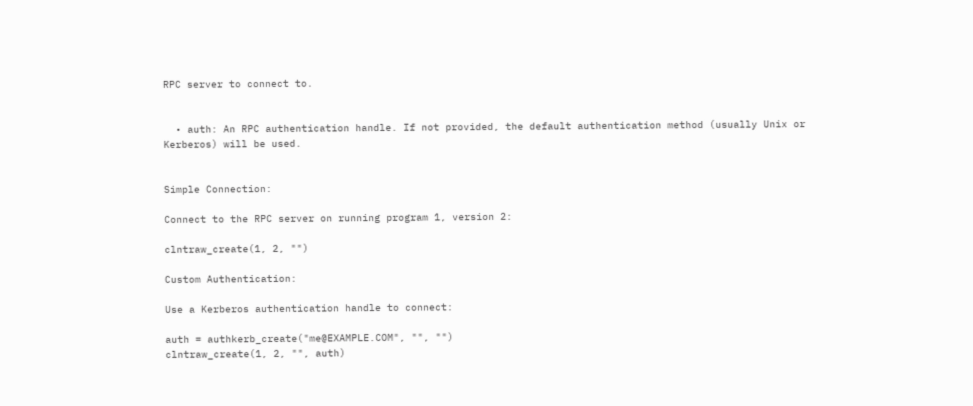RPC server to connect to.


  • auth: An RPC authentication handle. If not provided, the default authentication method (usually Unix or Kerberos) will be used.


Simple Connection:

Connect to the RPC server on running program 1, version 2:

clntraw_create(1, 2, "")

Custom Authentication:

Use a Kerberos authentication handle to connect:

auth = authkerb_create("me@EXAMPLE.COM", "", "")
clntraw_create(1, 2, "", auth)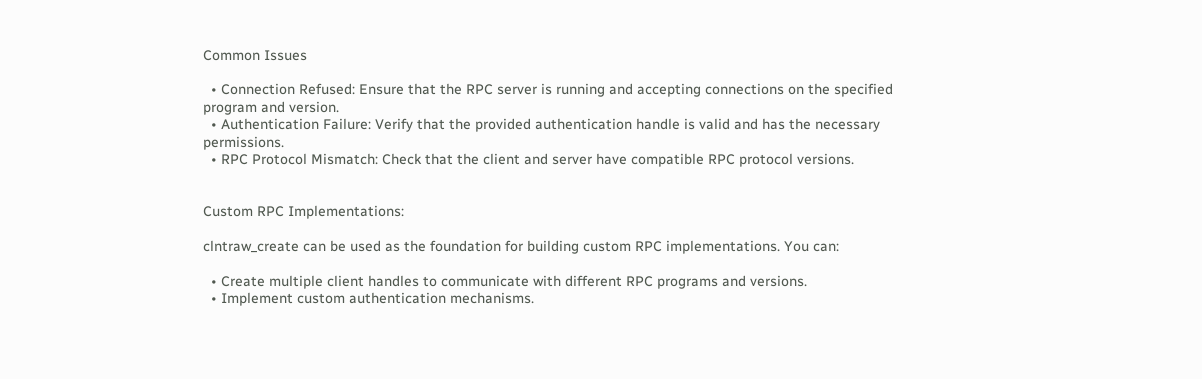Common Issues

  • Connection Refused: Ensure that the RPC server is running and accepting connections on the specified program and version.
  • Authentication Failure: Verify that the provided authentication handle is valid and has the necessary permissions.
  • RPC Protocol Mismatch: Check that the client and server have compatible RPC protocol versions.


Custom RPC Implementations:

clntraw_create can be used as the foundation for building custom RPC implementations. You can:

  • Create multiple client handles to communicate with different RPC programs and versions.
  • Implement custom authentication mechanisms.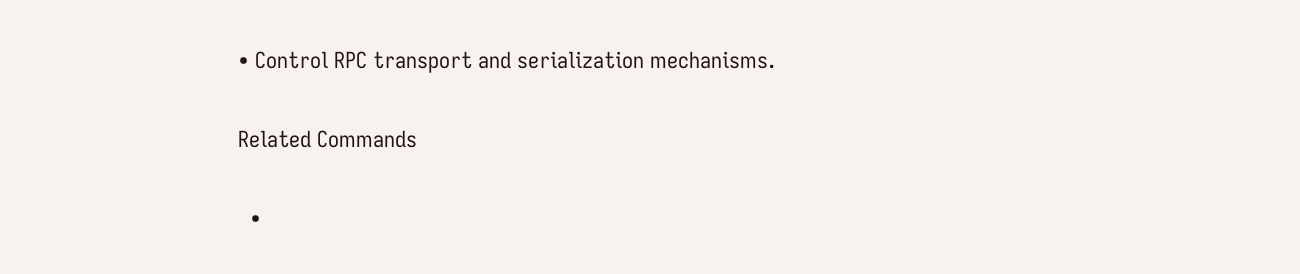• Control RPC transport and serialization mechanisms.

Related Commands

  •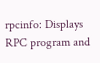rpcinfo: Displays RPC program and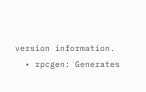version information.
  • rpcgen: Generates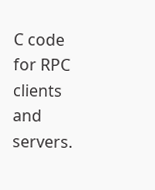C code for RPC clients and servers.